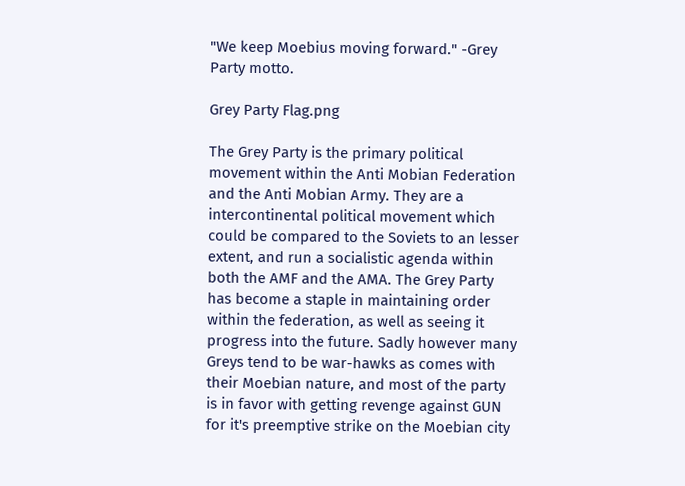"We keep Moebius moving forward." -Grey Party motto.

Grey Party Flag.png

The Grey Party is the primary political movement within the Anti Mobian Federation and the Anti Mobian Army. They are a intercontinental political movement which could be compared to the Soviets to an lesser extent, and run a socialistic agenda within both the AMF and the AMA. The Grey Party has become a staple in maintaining order within the federation, as well as seeing it progress into the future. Sadly however many Greys tend to be war-hawks as comes with their Moebian nature, and most of the party is in favor with getting revenge against GUN for it's preemptive strike on the Moebian city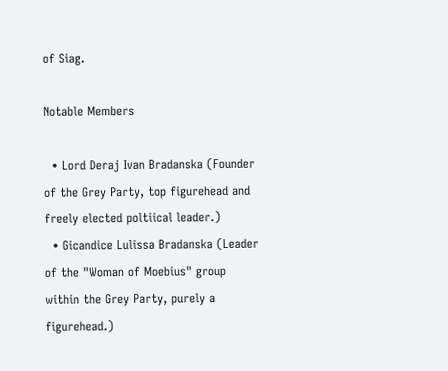of Siag.

Notable Members

  • Lord Deraj Ivan Bradanska (Founder of the Grey Party, top figurehead and freely elected poltiical leader.)
  • Gicandice Lulissa Bradanska (Leader of the "Woman of Moebius" group within the Grey Party, purely a figurehead.)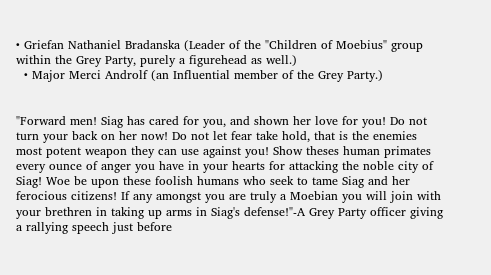• Griefan Nathaniel Bradanska (Leader of the "Children of Moebius" group within the Grey Party, purely a figurehead as well.)
  • Major Merci Androlf (an Influential member of the Grey Party.)


"Forward men! Siag has cared for you, and shown her love for you! Do not turn your back on her now! Do not let fear take hold, that is the enemies most potent weapon they can use against you! Show theses human primates every ounce of anger you have in your hearts for attacking the noble city of Siag! Woe be upon these foolish humans who seek to tame Siag and her ferocious citizens! If any amongst you are truly a Moebian you will join with your brethren in taking up arms in Siag's defense!"-A Grey Party officer giving a rallying speech just before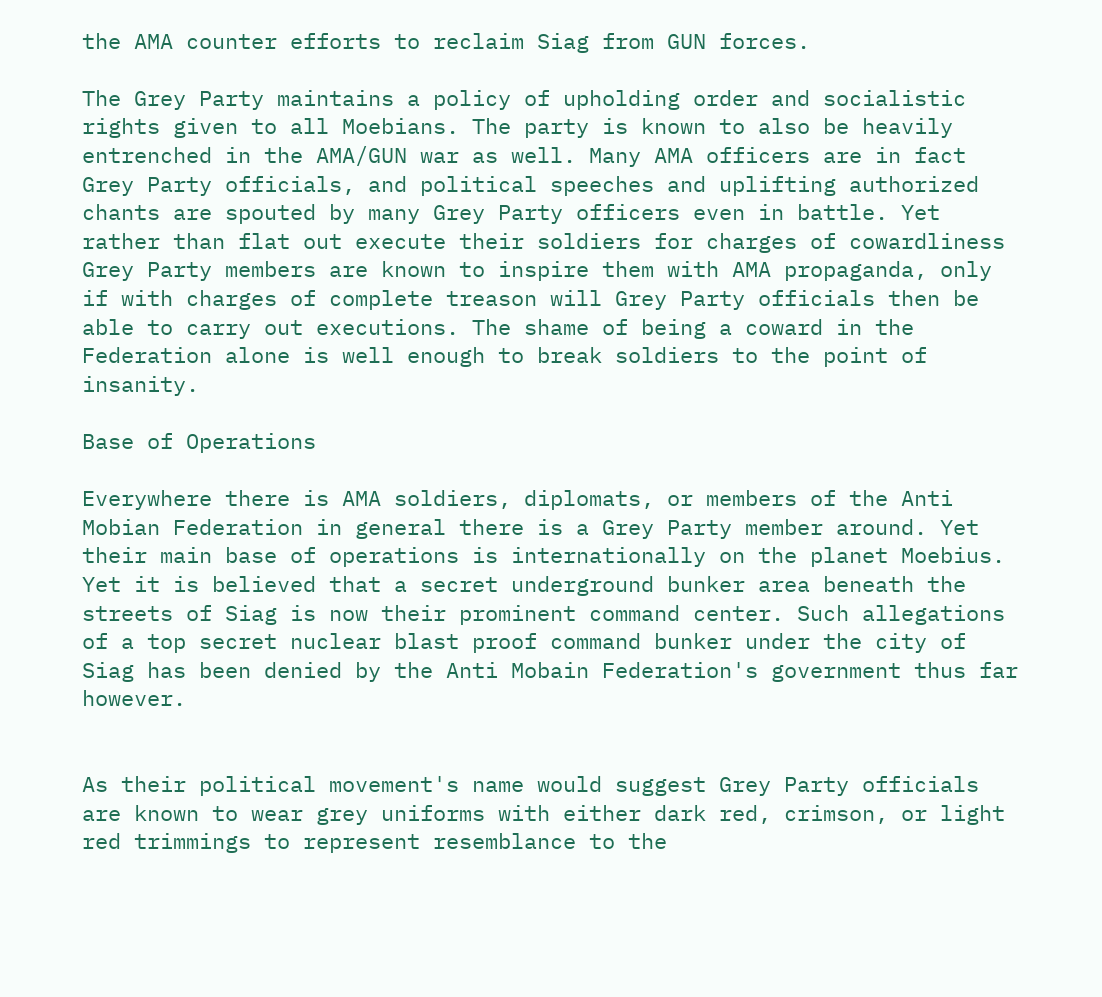the AMA counter efforts to reclaim Siag from GUN forces.

The Grey Party maintains a policy of upholding order and socialistic rights given to all Moebians. The party is known to also be heavily entrenched in the AMA/GUN war as well. Many AMA officers are in fact Grey Party officials, and political speeches and uplifting authorized chants are spouted by many Grey Party officers even in battle. Yet rather than flat out execute their soldiers for charges of cowardliness Grey Party members are known to inspire them with AMA propaganda, only if with charges of complete treason will Grey Party officials then be able to carry out executions. The shame of being a coward in the Federation alone is well enough to break soldiers to the point of insanity.

Base of Operations

Everywhere there is AMA soldiers, diplomats, or members of the Anti Mobian Federation in general there is a Grey Party member around. Yet their main base of operations is internationally on the planet Moebius. Yet it is believed that a secret underground bunker area beneath the streets of Siag is now their prominent command center. Such allegations of a top secret nuclear blast proof command bunker under the city of Siag has been denied by the Anti Mobain Federation's government thus far however.


As their political movement's name would suggest Grey Party officials are known to wear grey uniforms with either dark red, crimson, or light red trimmings to represent resemblance to the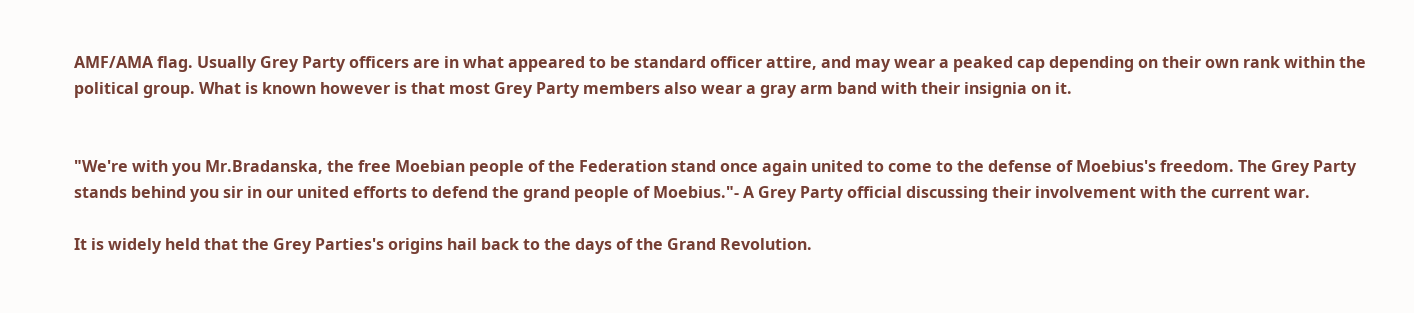AMF/AMA flag. Usually Grey Party officers are in what appeared to be standard officer attire, and may wear a peaked cap depending on their own rank within the political group. What is known however is that most Grey Party members also wear a gray arm band with their insignia on it.


"We're with you Mr.Bradanska, the free Moebian people of the Federation stand once again united to come to the defense of Moebius's freedom. The Grey Party stands behind you sir in our united efforts to defend the grand people of Moebius."- A Grey Party official discussing their involvement with the current war.

It is widely held that the Grey Parties's origins hail back to the days of the Grand Revolution.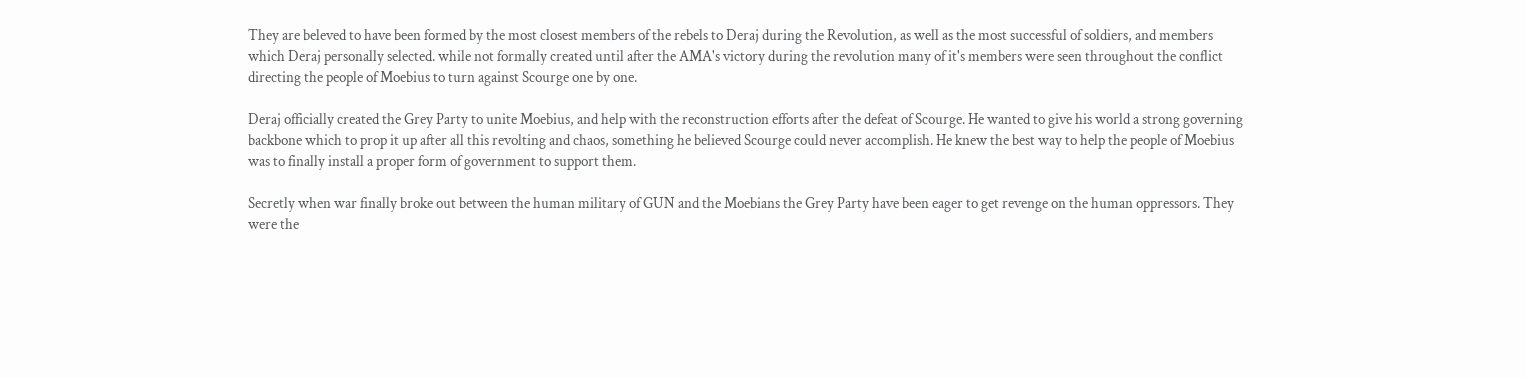They are beleved to have been formed by the most closest members of the rebels to Deraj during the Revolution, as well as the most successful of soldiers, and members which Deraj personally selected. while not formally created until after the AMA's victory during the revolution many of it's members were seen throughout the conflict directing the people of Moebius to turn against Scourge one by one.

Deraj officially created the Grey Party to unite Moebius, and help with the reconstruction efforts after the defeat of Scourge. He wanted to give his world a strong governing backbone which to prop it up after all this revolting and chaos, something he believed Scourge could never accomplish. He knew the best way to help the people of Moebius was to finally install a proper form of government to support them.

Secretly when war finally broke out between the human military of GUN and the Moebians the Grey Party have been eager to get revenge on the human oppressors. They were the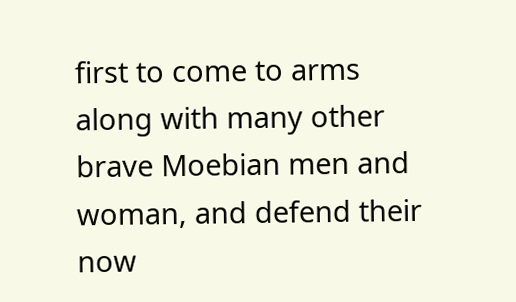first to come to arms along with many other brave Moebian men and woman, and defend their now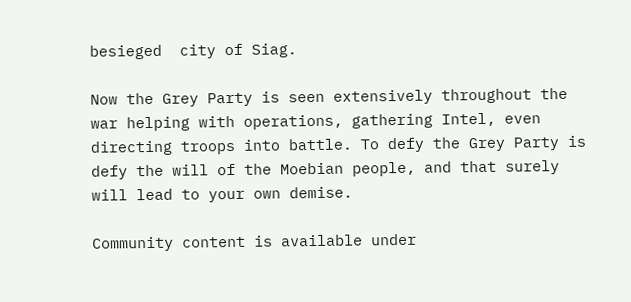besieged  city of Siag.

Now the Grey Party is seen extensively throughout the war helping with operations, gathering Intel, even directing troops into battle. To defy the Grey Party is defy the will of the Moebian people, and that surely will lead to your own demise.

Community content is available under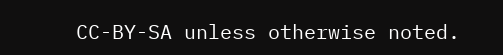CC-BY-SA unless otherwise noted.